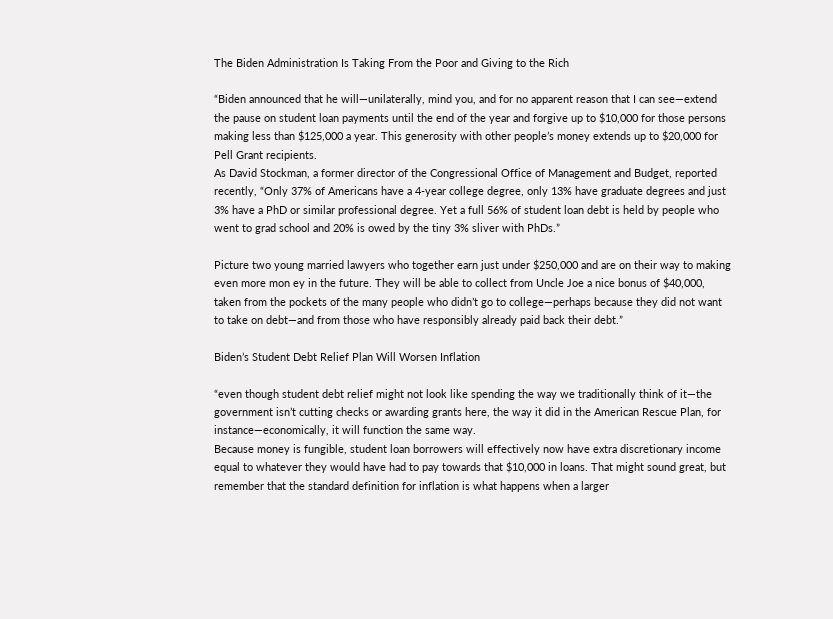The Biden Administration Is Taking From the Poor and Giving to the Rich

“Biden announced that he will—unilaterally, mind you, and for no apparent reason that I can see—extend the pause on student loan payments until the end of the year and forgive up to $10,000 for those persons making less than $125,000 a year. This generosity with other people’s money extends up to $20,000 for Pell Grant recipients.
As David Stockman, a former director of the Congressional Office of Management and Budget, reported recently, “Only 37% of Americans have a 4-year college degree, only 13% have graduate degrees and just 3% have a PhD or similar professional degree. Yet a full 56% of student loan debt is held by people who went to grad school and 20% is owed by the tiny 3% sliver with PhDs.”

Picture two young married lawyers who together earn just under $250,000 and are on their way to making even more mon ey in the future. They will be able to collect from Uncle Joe a nice bonus of $40,000, taken from the pockets of the many people who didn’t go to college—perhaps because they did not want to take on debt—and from those who have responsibly already paid back their debt.”

Biden’s Student Debt Relief Plan Will Worsen Inflation

“even though student debt relief might not look like spending the way we traditionally think of it—the government isn’t cutting checks or awarding grants here, the way it did in the American Rescue Plan, for instance—economically, it will function the same way.
Because money is fungible, student loan borrowers will effectively now have extra discretionary income equal to whatever they would have had to pay towards that $10,000 in loans. That might sound great, but remember that the standard definition for inflation is what happens when a larger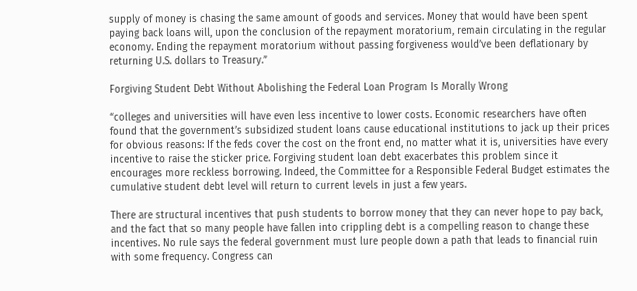supply of money is chasing the same amount of goods and services. Money that would have been spent paying back loans will, upon the conclusion of the repayment moratorium, remain circulating in the regular economy. Ending the repayment moratorium without passing forgiveness would’ve been deflationary by returning U.S. dollars to Treasury.”

Forgiving Student Debt Without Abolishing the Federal Loan Program Is Morally Wrong

“colleges and universities will have even less incentive to lower costs. Economic researchers have often found that the government’s subsidized student loans cause educational institutions to jack up their prices for obvious reasons: If the feds cover the cost on the front end, no matter what it is, universities have every incentive to raise the sticker price. Forgiving student loan debt exacerbates this problem since it encourages more reckless borrowing. Indeed, the Committee for a Responsible Federal Budget estimates the cumulative student debt level will return to current levels in just a few years.

There are structural incentives that push students to borrow money that they can never hope to pay back, and the fact that so many people have fallen into crippling debt is a compelling reason to change these incentives. No rule says the federal government must lure people down a path that leads to financial ruin with some frequency. Congress can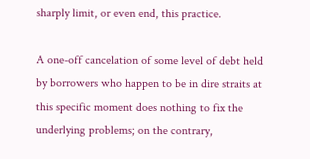sharply limit, or even end, this practice.

A one-off cancelation of some level of debt held by borrowers who happen to be in dire straits at this specific moment does nothing to fix the underlying problems; on the contrary,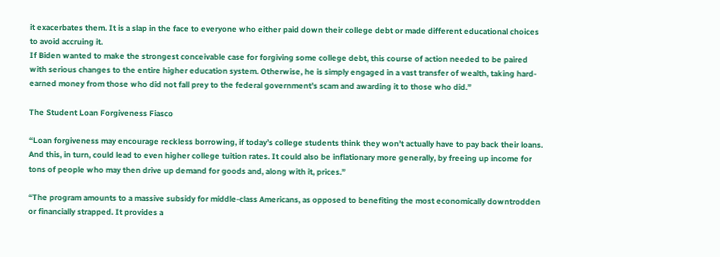it exacerbates them. It is a slap in the face to everyone who either paid down their college debt or made different educational choices to avoid accruing it.
If Biden wanted to make the strongest conceivable case for forgiving some college debt, this course of action needed to be paired with serious changes to the entire higher education system. Otherwise, he is simply engaged in a vast transfer of wealth, taking hard-earned money from those who did not fall prey to the federal government’s scam and awarding it to those who did.”

The Student Loan Forgiveness Fiasco

“Loan forgiveness may encourage reckless borrowing, if today’s college students think they won’t actually have to pay back their loans. And this, in turn, could lead to even higher college tuition rates. It could also be inflationary more generally, by freeing up income for tons of people who may then drive up demand for goods and, along with it, prices.”

“The program amounts to a massive subsidy for middle-class Americans, as opposed to benefiting the most economically downtrodden or financially strapped. It provides a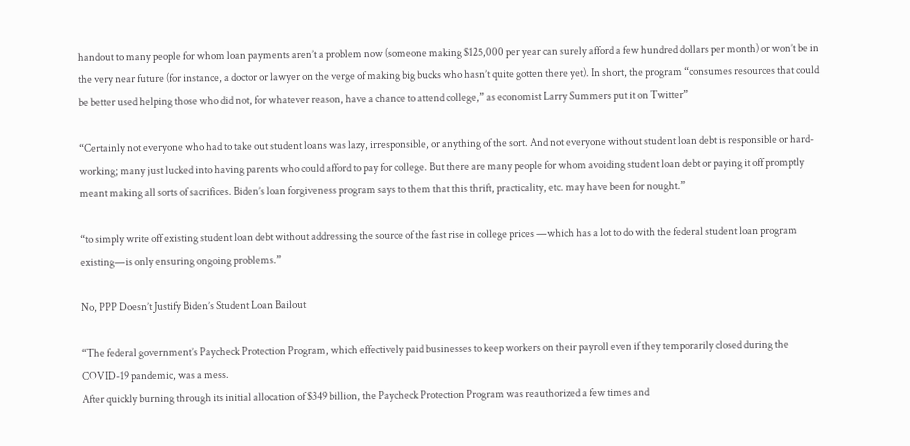handout to many people for whom loan payments aren’t a problem now (someone making $125,000 per year can surely afford a few hundred dollars per month) or won’t be in the very near future (for instance, a doctor or lawyer on the verge of making big bucks who hasn’t quite gotten there yet). In short, the program “consumes resources that could be better used helping those who did not, for whatever reason, have a chance to attend college,” as economist Larry Summers put it on Twitter”

“Certainly not everyone who had to take out student loans was lazy, irresponsible, or anything of the sort. And not everyone without student loan debt is responsible or hard-working; many just lucked into having parents who could afford to pay for college. But there are many people for whom avoiding student loan debt or paying it off promptly meant making all sorts of sacrifices. Biden’s loan forgiveness program says to them that this thrift, practicality, etc. may have been for nought.”

“to simply write off existing student loan debt without addressing the source of the fast rise in college prices —which has a lot to do with the federal student loan program existing—is only ensuring ongoing problems.”

No, PPP Doesn’t Justify Biden’s Student Loan Bailout

“The federal government’s Paycheck Protection Program, which effectively paid businesses to keep workers on their payroll even if they temporarily closed during the COVID-19 pandemic, was a mess.
After quickly burning through its initial allocation of $349 billion, the Paycheck Protection Program was reauthorized a few times and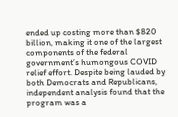ended up costing more than $820 billion, making it one of the largest components of the federal government’s humongous COVID relief effort. Despite being lauded by both Democrats and Republicans, independent analysis found that the program was a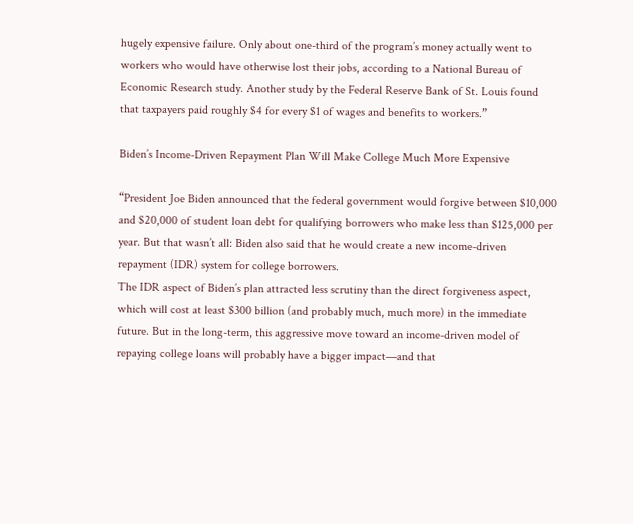hugely expensive failure. Only about one-third of the program’s money actually went to workers who would have otherwise lost their jobs, according to a National Bureau of Economic Research study. Another study by the Federal Reserve Bank of St. Louis found that taxpayers paid roughly $4 for every $1 of wages and benefits to workers.”

Biden’s Income-Driven Repayment Plan Will Make College Much More Expensive

“President Joe Biden announced that the federal government would forgive between $10,000 and $20,000 of student loan debt for qualifying borrowers who make less than $125,000 per year. But that wasn’t all: Biden also said that he would create a new income-driven repayment (IDR) system for college borrowers.
The IDR aspect of Biden’s plan attracted less scrutiny than the direct forgiveness aspect, which will cost at least $300 billion (and probably much, much more) in the immediate future. But in the long-term, this aggressive move toward an income-driven model of repaying college loans will probably have a bigger impact—and that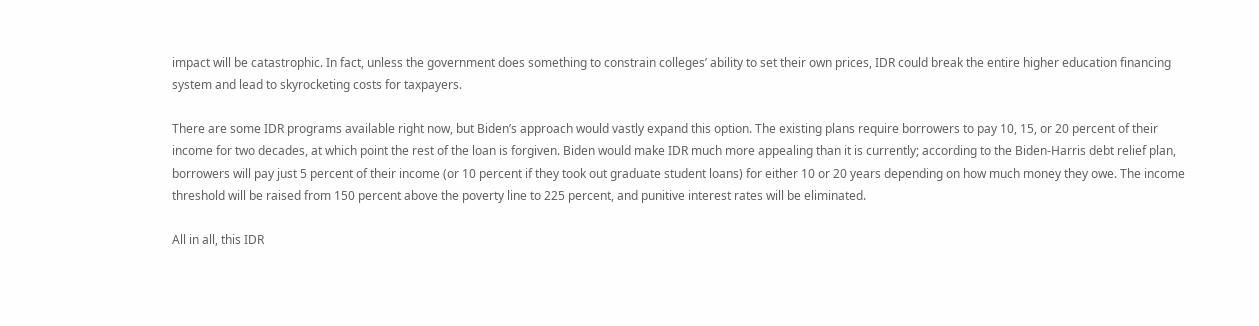impact will be catastrophic. In fact, unless the government does something to constrain colleges’ ability to set their own prices, IDR could break the entire higher education financing system and lead to skyrocketing costs for taxpayers.

There are some IDR programs available right now, but Biden’s approach would vastly expand this option. The existing plans require borrowers to pay 10, 15, or 20 percent of their income for two decades, at which point the rest of the loan is forgiven. Biden would make IDR much more appealing than it is currently; according to the Biden-Harris debt relief plan, borrowers will pay just 5 percent of their income (or 10 percent if they took out graduate student loans) for either 10 or 20 years depending on how much money they owe. The income threshold will be raised from 150 percent above the poverty line to 225 percent, and punitive interest rates will be eliminated.

All in all, this IDR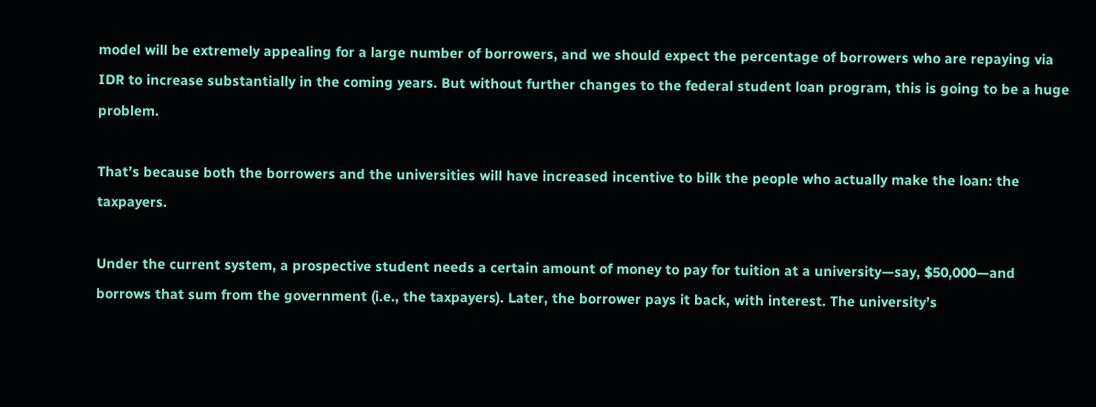model will be extremely appealing for a large number of borrowers, and we should expect the percentage of borrowers who are repaying via IDR to increase substantially in the coming years. But without further changes to the federal student loan program, this is going to be a huge problem.

That’s because both the borrowers and the universities will have increased incentive to bilk the people who actually make the loan: the taxpayers.

Under the current system, a prospective student needs a certain amount of money to pay for tuition at a university—say, $50,000—and borrows that sum from the government (i.e., the taxpayers). Later, the borrower pays it back, with interest. The university’s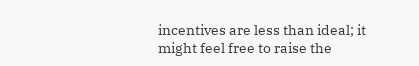incentives are less than ideal; it might feel free to raise the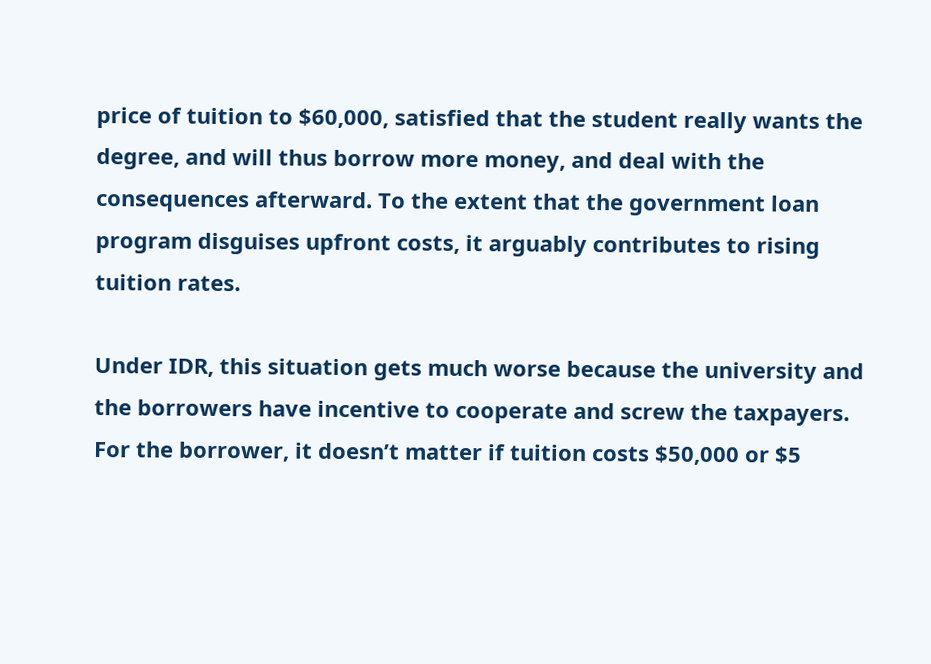price of tuition to $60,000, satisfied that the student really wants the degree, and will thus borrow more money, and deal with the consequences afterward. To the extent that the government loan program disguises upfront costs, it arguably contributes to rising tuition rates.

Under IDR, this situation gets much worse because the university and the borrowers have incentive to cooperate and screw the taxpayers. For the borrower, it doesn’t matter if tuition costs $50,000 or $5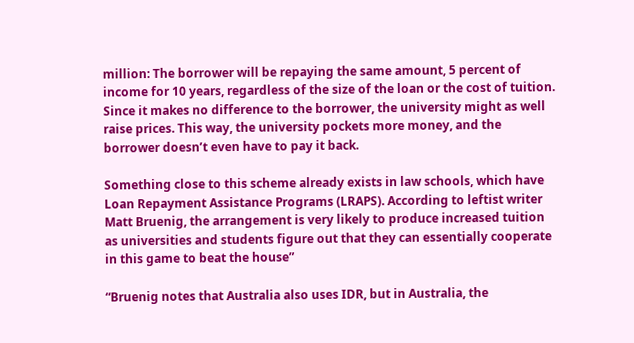million: The borrower will be repaying the same amount, 5 percent of income for 10 years, regardless of the size of the loan or the cost of tuition. Since it makes no difference to the borrower, the university might as well raise prices. This way, the university pockets more money, and the borrower doesn’t even have to pay it back.

Something close to this scheme already exists in law schools, which have Loan Repayment Assistance Programs (LRAPS). According to leftist writer Matt Bruenig, the arrangement is very likely to produce increased tuition as universities and students figure out that they can essentially cooperate in this game to beat the house”

“Bruenig notes that Australia also uses IDR, but in Australia, the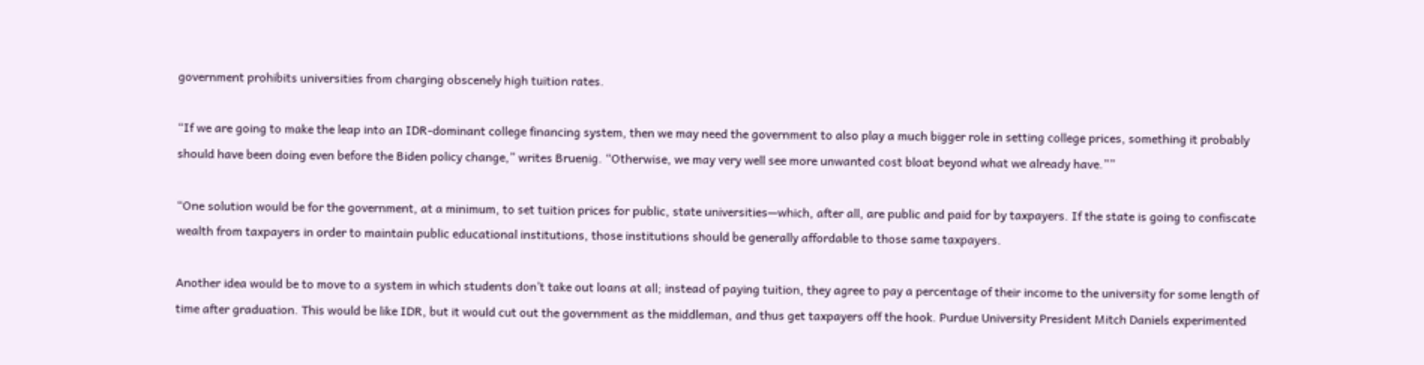government prohibits universities from charging obscenely high tuition rates.

“If we are going to make the leap into an IDR-dominant college financing system, then we may need the government to also play a much bigger role in setting college prices, something it probably should have been doing even before the Biden policy change,” writes Bruenig. “Otherwise, we may very well see more unwanted cost bloat beyond what we already have.””

“One solution would be for the government, at a minimum, to set tuition prices for public, state universities—which, after all, are public and paid for by taxpayers. If the state is going to confiscate wealth from taxpayers in order to maintain public educational institutions, those institutions should be generally affordable to those same taxpayers.

Another idea would be to move to a system in which students don’t take out loans at all; instead of paying tuition, they agree to pay a percentage of their income to the university for some length of time after graduation. This would be like IDR, but it would cut out the government as the middleman, and thus get taxpayers off the hook. Purdue University President Mitch Daniels experimented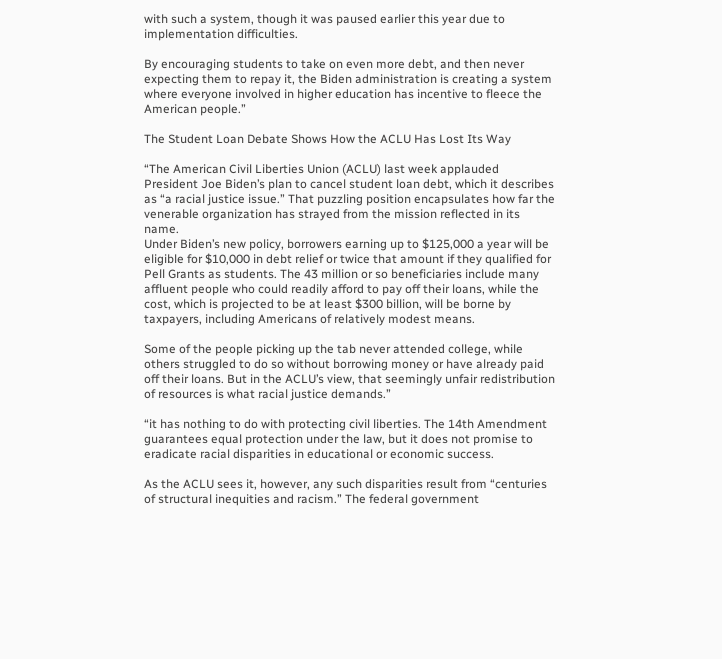with such a system, though it was paused earlier this year due to implementation difficulties.

By encouraging students to take on even more debt, and then never expecting them to repay it, the Biden administration is creating a system where everyone involved in higher education has incentive to fleece the American people.”

The Student Loan Debate Shows How the ACLU Has Lost Its Way

“The American Civil Liberties Union (ACLU) last week applauded President Joe Biden’s plan to cancel student loan debt, which it describes as “a racial justice issue.” That puzzling position encapsulates how far the venerable organization has strayed from the mission reflected in its name.
Under Biden’s new policy, borrowers earning up to $125,000 a year will be eligible for $10,000 in debt relief or twice that amount if they qualified for Pell Grants as students. The 43 million or so beneficiaries include many affluent people who could readily afford to pay off their loans, while the cost, which is projected to be at least $300 billion, will be borne by taxpayers, including Americans of relatively modest means.

Some of the people picking up the tab never attended college, while others struggled to do so without borrowing money or have already paid off their loans. But in the ACLU’s view, that seemingly unfair redistribution of resources is what racial justice demands.”

“it has nothing to do with protecting civil liberties. The 14th Amendment guarantees equal protection under the law, but it does not promise to eradicate racial disparities in educational or economic success.

As the ACLU sees it, however, any such disparities result from “centuries of structural inequities and racism.” The federal government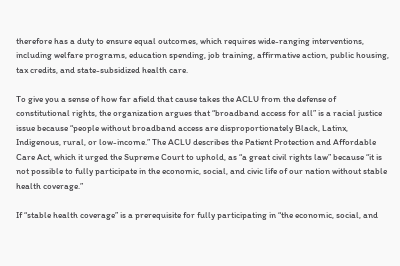therefore has a duty to ensure equal outcomes, which requires wide-ranging interventions, including welfare programs, education spending, job training, affirmative action, public housing, tax credits, and state-subsidized health care.

To give you a sense of how far afield that cause takes the ACLU from the defense of constitutional rights, the organization argues that “broadband access for all” is a racial justice issue because “people without broadband access are disproportionately Black, Latinx, Indigenous, rural, or low-income.” The ACLU describes the Patient Protection and Affordable Care Act, which it urged the Supreme Court to uphold, as “a great civil rights law” because “it is not possible to fully participate in the economic, social, and civic life of our nation without stable health coverage.”

If “stable health coverage” is a prerequisite for fully participating in “the economic, social, and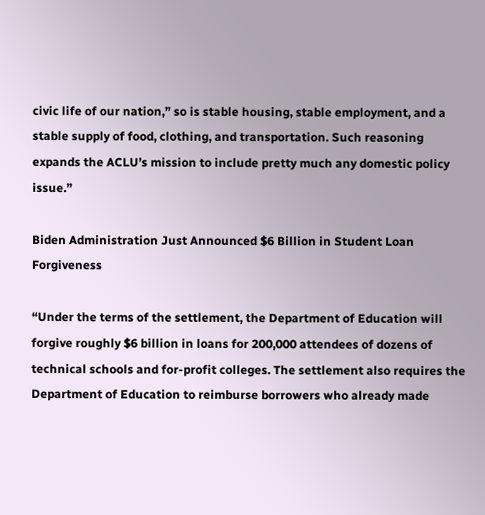civic life of our nation,” so is stable housing, stable employment, and a stable supply of food, clothing, and transportation. Such reasoning expands the ACLU’s mission to include pretty much any domestic policy issue.”

Biden Administration Just Announced $6 Billion in Student Loan Forgiveness

“Under the terms of the settlement, the Department of Education will forgive roughly $6 billion in loans for 200,000 attendees of dozens of technical schools and for-profit colleges. The settlement also requires the Department of Education to reimburse borrowers who already made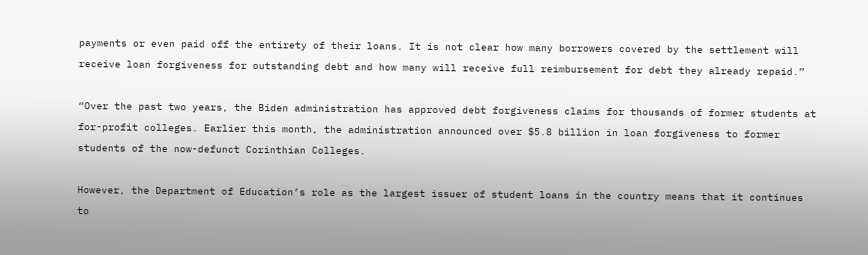payments or even paid off the entirety of their loans. It is not clear how many borrowers covered by the settlement will receive loan forgiveness for outstanding debt and how many will receive full reimbursement for debt they already repaid.”

“Over the past two years, the Biden administration has approved debt forgiveness claims for thousands of former students at for-profit colleges. Earlier this month, the administration announced over $5.8 billion in loan forgiveness to former students of the now-defunct Corinthian Colleges.

However, the Department of Education’s role as the largest issuer of student loans in the country means that it continues to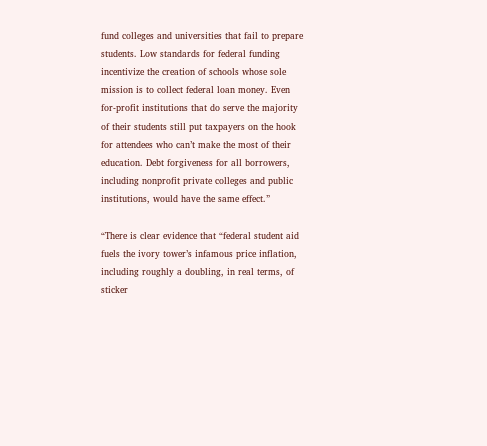fund colleges and universities that fail to prepare students. Low standards for federal funding incentivize the creation of schools whose sole mission is to collect federal loan money. Even for-profit institutions that do serve the majority of their students still put taxpayers on the hook for attendees who can’t make the most of their education. Debt forgiveness for all borrowers, including nonprofit private colleges and public institutions, would have the same effect.”

“There is clear evidence that “federal student aid fuels the ivory tower’s infamous price inflation, including roughly a doubling, in real terms, of sticker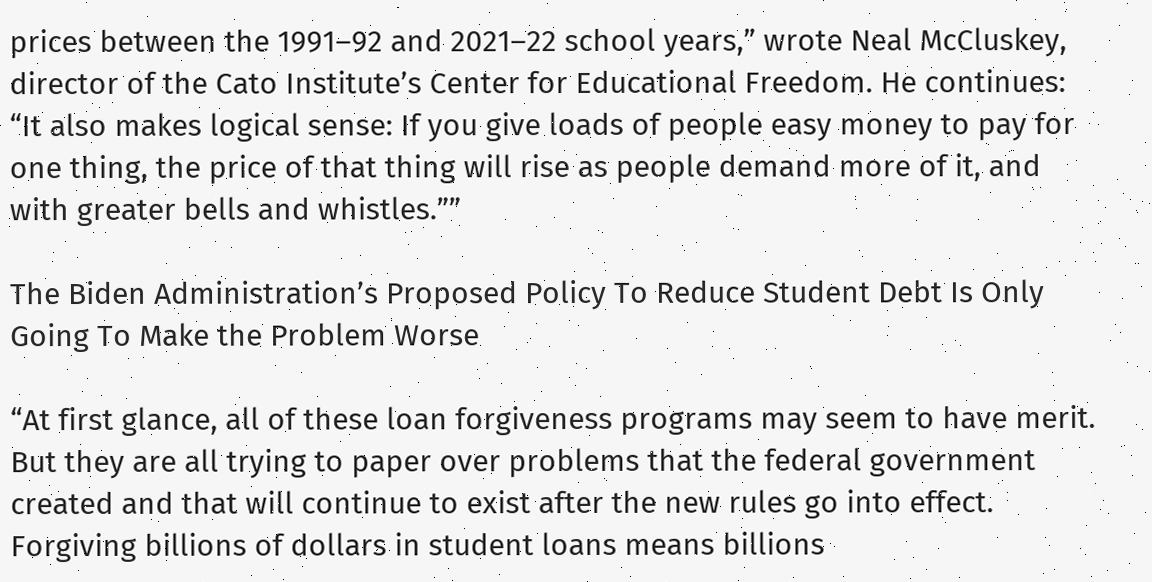prices between the 1991–92 and 2021–22 school years,” wrote Neal McCluskey, director of the Cato Institute’s Center for Educational Freedom. He continues: “It also makes logical sense: If you give loads of people easy money to pay for one thing, the price of that thing will rise as people demand more of it, and with greater bells and whistles.””

The Biden Administration’s Proposed Policy To Reduce Student Debt Is Only Going To Make the Problem Worse

“At first glance, all of these loan forgiveness programs may seem to have merit. But they are all trying to paper over problems that the federal government created and that will continue to exist after the new rules go into effect. Forgiving billions of dollars in student loans means billions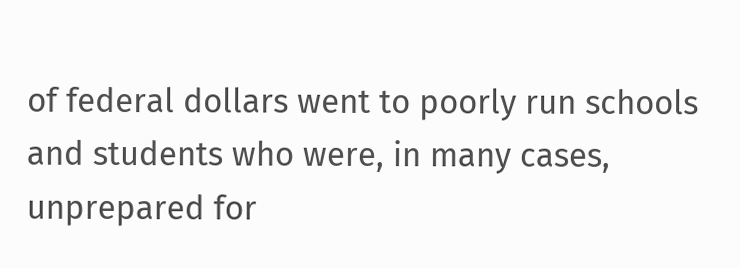of federal dollars went to poorly run schools and students who were, in many cases, unprepared for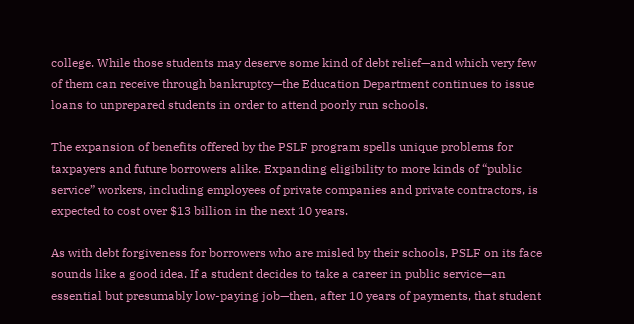college. While those students may deserve some kind of debt relief—and which very few of them can receive through bankruptcy—the Education Department continues to issue loans to unprepared students in order to attend poorly run schools.

The expansion of benefits offered by the PSLF program spells unique problems for taxpayers and future borrowers alike. Expanding eligibility to more kinds of “public service” workers, including employees of private companies and private contractors, is expected to cost over $13 billion in the next 10 years.

As with debt forgiveness for borrowers who are misled by their schools, PSLF on its face sounds like a good idea. If a student decides to take a career in public service—an essential but presumably low-paying job—then, after 10 years of payments, that student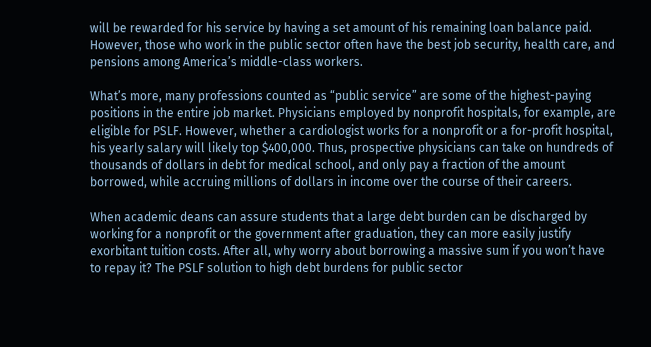will be rewarded for his service by having a set amount of his remaining loan balance paid. However, those who work in the public sector often have the best job security, health care, and pensions among America’s middle-class workers.

What’s more, many professions counted as “public service” are some of the highest-paying positions in the entire job market. Physicians employed by nonprofit hospitals, for example, are eligible for PSLF. However, whether a cardiologist works for a nonprofit or a for-profit hospital, his yearly salary will likely top $400,000. Thus, prospective physicians can take on hundreds of thousands of dollars in debt for medical school, and only pay a fraction of the amount borrowed, while accruing millions of dollars in income over the course of their careers.

When academic deans can assure students that a large debt burden can be discharged by working for a nonprofit or the government after graduation, they can more easily justify exorbitant tuition costs. After all, why worry about borrowing a massive sum if you won’t have to repay it? The PSLF solution to high debt burdens for public sector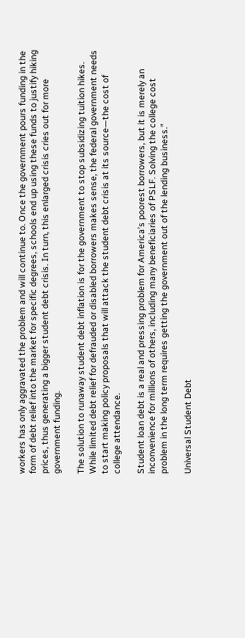workers has only aggravated the problem and will continue to. Once the government pours funding in the form of debt relief into the market for specific degrees, schools end up using these funds to justify hiking prices, thus generating a bigger student debt crisis. In turn, this enlarged crisis cries out for more government funding.

The solution to runaway student debt inflation is for the government to stop subsidizing tuition hikes. While limited debt relief for defrauded or disabled borrowers makes sense, the federal government needs to start making policy proposals that will attack the student debt crisis at its source—the cost of college attendance.

Student loan debt is a real and pressing problem for America’s poorest borrowers, but it is merely an inconvenience for millions of others, including many beneficiaries of PSLF. Solving the college cost problem in the long term requires getting the government out of the lending business.”

Universal Student Debt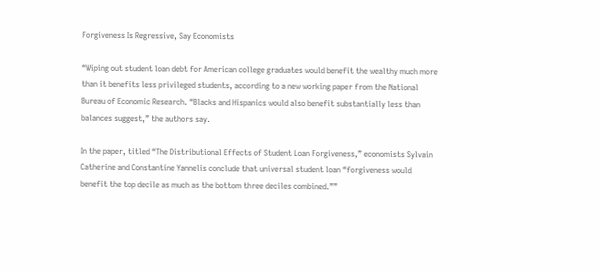Forgiveness Is Regressive, Say Economists

“Wiping out student loan debt for American college graduates would benefit the wealthy much more than it benefits less privileged students, according to a new working paper from the National Bureau of Economic Research. “Blacks and Hispanics would also benefit substantially less than balances suggest,” the authors say.

In the paper, titled “The Distributional Effects of Student Loan Forgiveness,” economists Sylvain Catherine and Constantine Yannelis conclude that universal student loan “forgiveness would benefit the top decile as much as the bottom three deciles combined.””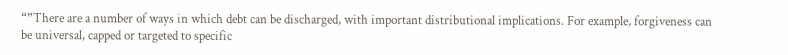“”There are a number of ways in which debt can be discharged, with important distributional implications. For example, forgiveness can be universal, capped or targeted to specific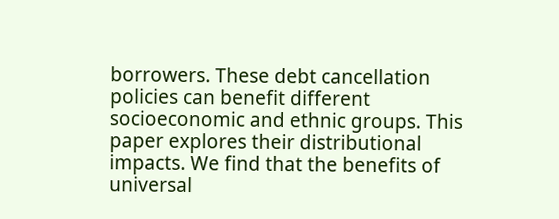borrowers. These debt cancellation policies can benefit different socioeconomic and ethnic groups. This paper explores their distributional impacts. We find that the benefits of universal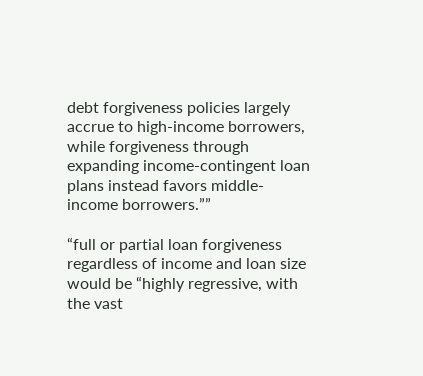debt forgiveness policies largely accrue to high-income borrowers, while forgiveness through expanding income-contingent loan plans instead favors middle-income borrowers.””

“full or partial loan forgiveness regardless of income and loan size would be “highly regressive, with the vast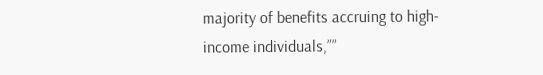majority of benefits accruing to high-income individuals,””